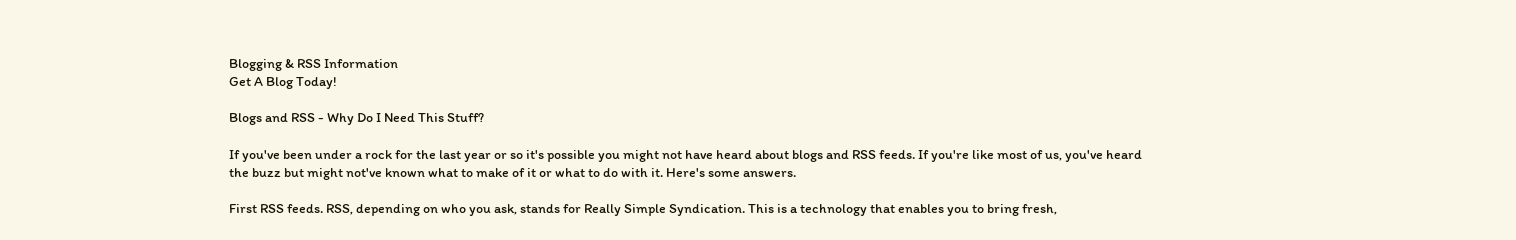Blogging & RSS Information
Get A Blog Today!

Blogs and RSS - Why Do I Need This Stuff?

If you've been under a rock for the last year or so it's possible you might not have heard about blogs and RSS feeds. If you're like most of us, you've heard the buzz but might not've known what to make of it or what to do with it. Here's some answers.

First RSS feeds. RSS, depending on who you ask, stands for Really Simple Syndication. This is a technology that enables you to bring fresh,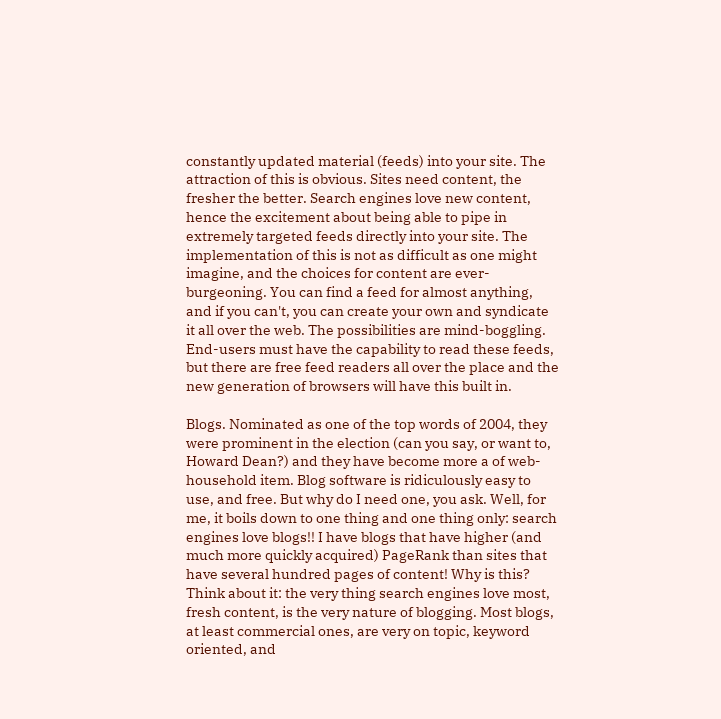constantly updated material (feeds) into your site. The attraction of this is obvious. Sites need content, the fresher the better. Search engines love new content, hence the excitement about being able to pipe in extremely targeted feeds directly into your site. The implementation of this is not as difficult as one might imagine, and the choices for content are ever-burgeoning. You can find a feed for almost anything, and if you can't, you can create your own and syndicate it all over the web. The possibilities are mind-boggling. End-users must have the capability to read these feeds, but there are free feed readers all over the place and the new generation of browsers will have this built in.

Blogs. Nominated as one of the top words of 2004, they were prominent in the election (can you say, or want to, Howard Dean?) and they have become more a of web-household item. Blog software is ridiculously easy to use, and free. But why do I need one, you ask. Well, for me, it boils down to one thing and one thing only: search engines love blogs!! I have blogs that have higher (and much more quickly acquired) PageRank than sites that have several hundred pages of content! Why is this? Think about it: the very thing search engines love most, fresh content, is the very nature of blogging. Most blogs, at least commercial ones, are very on topic, keyword oriented, and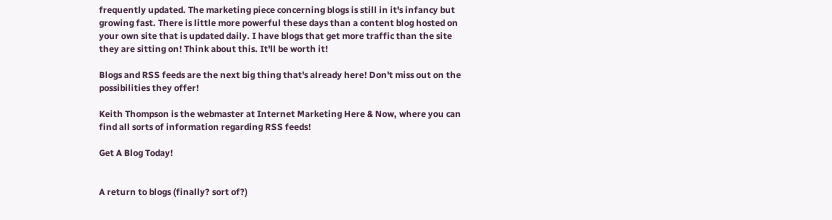frequently updated. The marketing piece concerning blogs is still in it's infancy but growing fast. There is little more powerful these days than a content blog hosted on your own site that is updated daily. I have blogs that get more traffic than the site they are sitting on! Think about this. It'll be worth it!

Blogs and RSS feeds are the next big thing that's already here! Don't miss out on the possibilities they offer!

Keith Thompson is the webmaster at Internet Marketing Here & Now, where you can find all sorts of information regarding RSS feeds!

Get A Blog Today!


A return to blogs (finally? sort of?)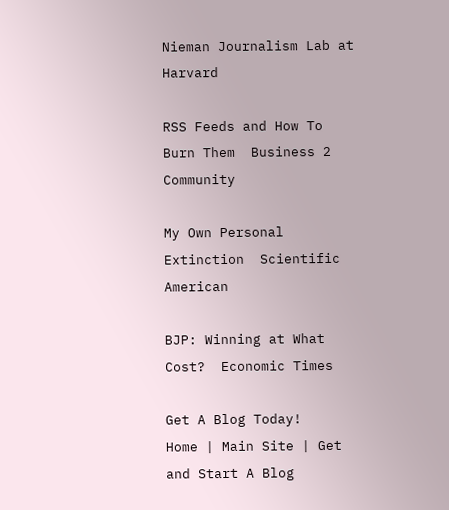Nieman Journalism Lab at Harvard

RSS Feeds and How To Burn Them  Business 2 Community

My Own Personal Extinction  Scientific American

BJP: Winning at What Cost?  Economic Times

Get A Blog Today!
Home | Main Site | Get and Start A Blog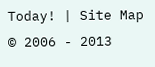Today! | Site Map
© 2006 - 2013